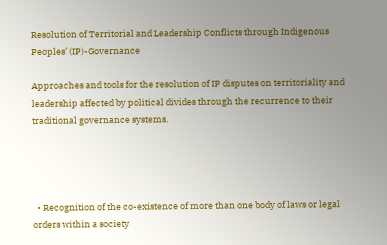Resolution of Territorial and Leadership Conflicts through Indigenous Peoples’ (IP)-Governance

Approaches and tools for the resolution of IP disputes on territoriality and leadership affected by political divides through the recurrence to their traditional governance systems.




  • Recognition of the co-existence of more than one body of laws or legal orders within a society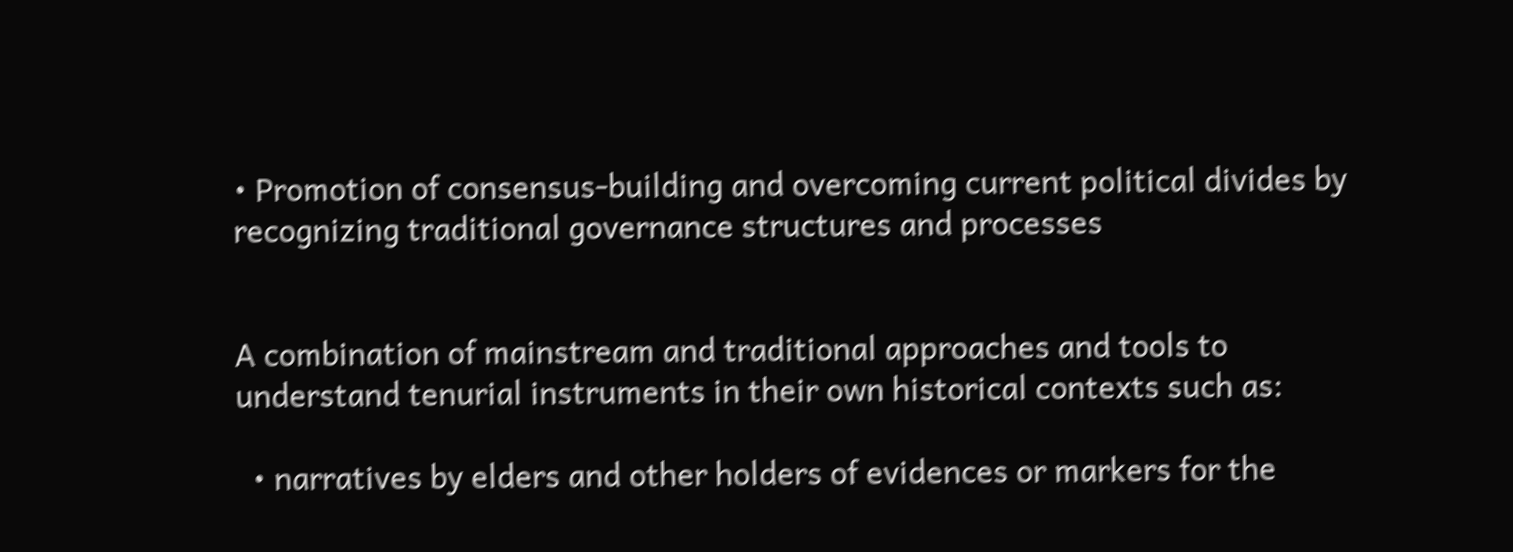• Promotion of consensus-building and overcoming current political divides by recognizing traditional governance structures and processes


A combination of mainstream and traditional approaches and tools to understand tenurial instruments in their own historical contexts such as:

  • narratives by elders and other holders of evidences or markers for the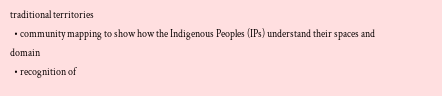traditional territories
  • community mapping to show how the Indigenous Peoples (IPs) understand their spaces and domain
  • recognition of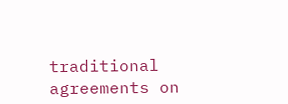traditional agreements on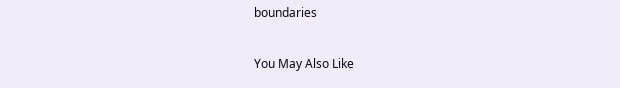boundaries

You May Also Like